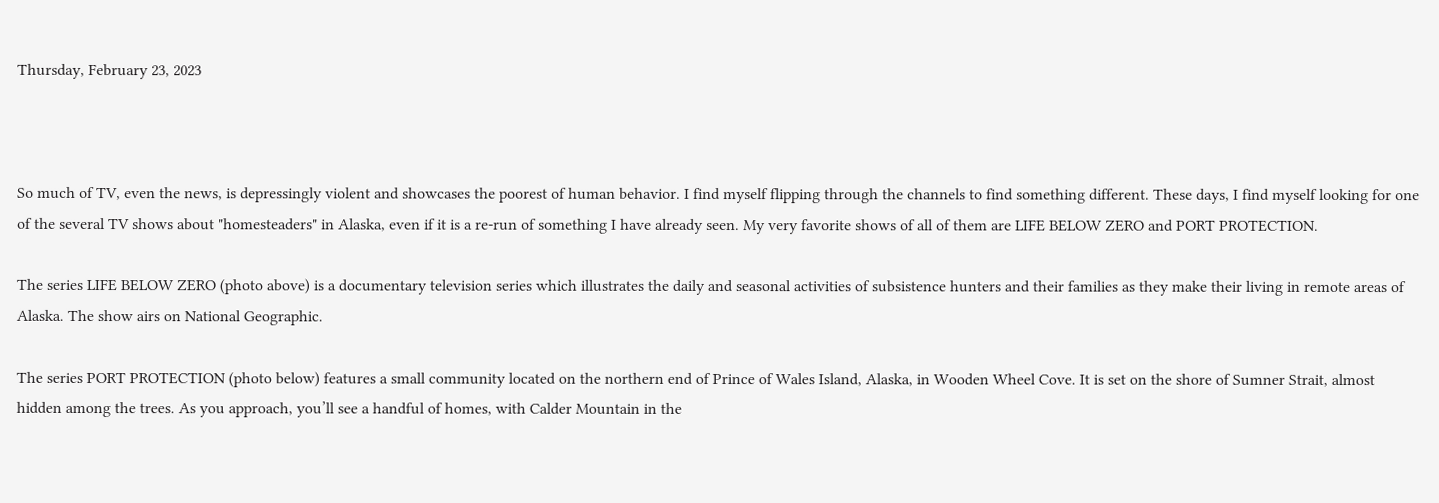Thursday, February 23, 2023



So much of TV, even the news, is depressingly violent and showcases the poorest of human behavior. I find myself flipping through the channels to find something different. These days, I find myself looking for one of the several TV shows about "homesteaders" in Alaska, even if it is a re-run of something I have already seen. My very favorite shows of all of them are LIFE BELOW ZERO and PORT PROTECTION.

The series LIFE BELOW ZERO (photo above) is a documentary television series which illustrates the daily and seasonal activities of subsistence hunters and their families as they make their living in remote areas of Alaska. The show airs on National Geographic.

The series PORT PROTECTION (photo below) features a small community located on the northern end of Prince of Wales Island, Alaska, in Wooden Wheel Cove. It is set on the shore of Sumner Strait, almost hidden among the trees. As you approach, you’ll see a handful of homes, with Calder Mountain in the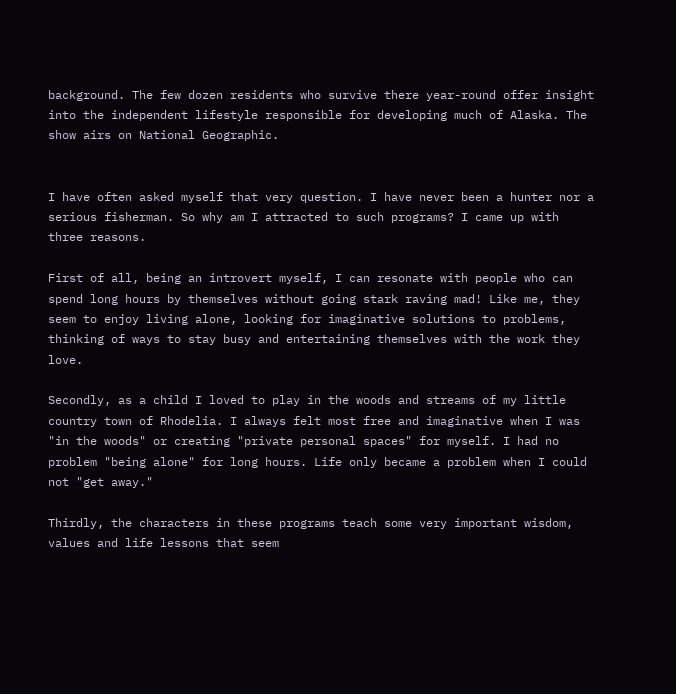background. The few dozen residents who survive there year-round offer insight into the independent lifestyle responsible for developing much of Alaska. The show airs on National Geographic.


I have often asked myself that very question. I have never been a hunter nor a serious fisherman. So why am I attracted to such programs? I came up with three reasons.

First of all, being an introvert myself, I can resonate with people who can spend long hours by themselves without going stark raving mad! Like me, they seem to enjoy living alone, looking for imaginative solutions to problems, thinking of ways to stay busy and entertaining themselves with the work they love.

Secondly, as a child I loved to play in the woods and streams of my little country town of Rhodelia. I always felt most free and imaginative when I was "in the woods" or creating "private personal spaces" for myself. I had no problem "being alone" for long hours. Life only became a problem when I could not "get away."

Thirdly, the characters in these programs teach some very important wisdom, values and life lessons that seem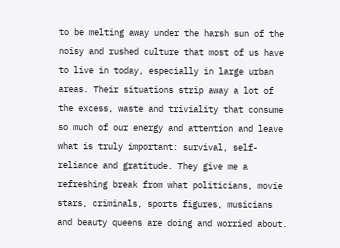to be melting away under the harsh sun of the noisy and rushed culture that most of us have to live in today, especially in large urban areas. Their situations strip away a lot of the excess, waste and triviality that consume so much of our energy and attention and leave what is truly important: survival, self-reliance and gratitude. They give me a refreshing break from what politicians, movie stars, criminals, sports figures, musicians and beauty queens are doing and worried about.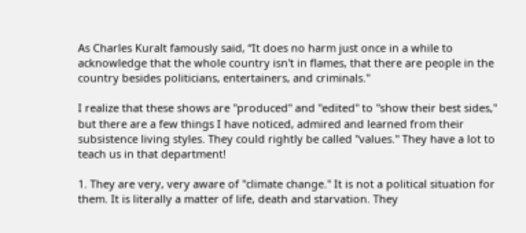As Charles Kuralt famously said, “It does no harm just once in a while to acknowledge that the whole country isn't in flames, that there are people in the country besides politicians, entertainers, and criminals."

I realize that these shows are "produced" and "edited" to "show their best sides," but there are a few things I have noticed, admired and learned from their subsistence living styles. They could rightly be called "values." They have a lot to teach us in that department!

1. They are very, very aware of "climate change." It is not a political situation for them. It is literally a matter of life, death and starvation. They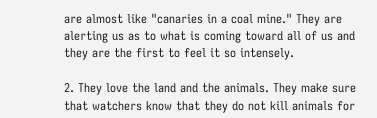are almost like "canaries in a coal mine." They are alerting us as to what is coming toward all of us and they are the first to feel it so intensely.

2. They love the land and the animals. They make sure that watchers know that they do not kill animals for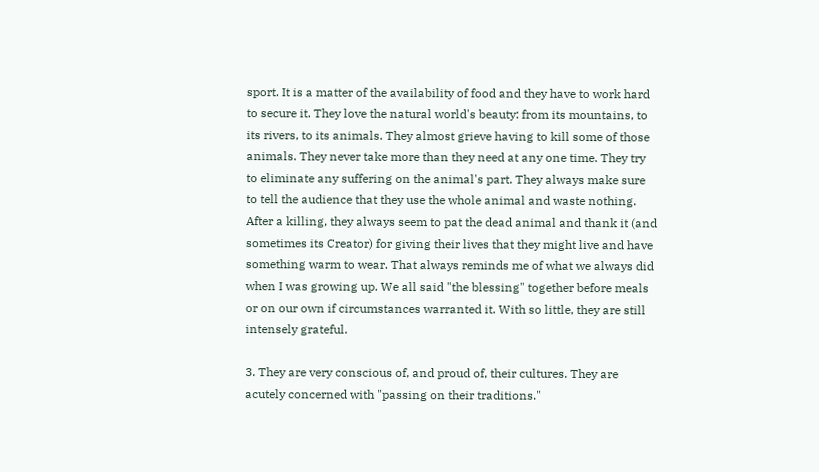sport. It is a matter of the availability of food and they have to work hard to secure it. They love the natural world's beauty: from its mountains, to its rivers, to its animals. They almost grieve having to kill some of those animals. They never take more than they need at any one time. They try to eliminate any suffering on the animal's part. They always make sure to tell the audience that they use the whole animal and waste nothing. After a killing, they always seem to pat the dead animal and thank it (and sometimes its Creator) for giving their lives that they might live and have something warm to wear. That always reminds me of what we always did when I was growing up. We all said "the blessing" together before meals or on our own if circumstances warranted it. With so little, they are still intensely grateful.

3. They are very conscious of, and proud of, their cultures. They are acutely concerned with "passing on their traditions."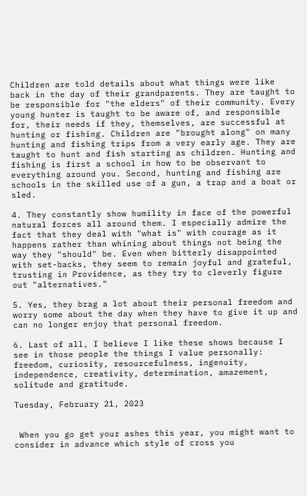Children are told details about what things were like back in the day of their grandparents. They are taught to be responsible for "the elders" of their community. Every young hunter is taught to be aware of, and responsible for, their needs if they, themselves, are successful at hunting or fishing. Children are "brought along" on many hunting and fishing trips from a very early age. They are taught to hunt and fish starting as children. Hunting and fishing is first a school in how to be observant to everything around you. Second, hunting and fishing are schools in the skilled use of a gun, a trap and a boat or sled.

4. They constantly show humility in face of the powerful natural forces all around them. I especially admire the fact that they deal with "what is" with courage as it happens rather than whining about things not being the way they "should" be. Even when bitterly disappointed with set-backs, they seem to remain joyful and grateful, trusting in Providence, as they try to cleverly figure out "alternatives."

5. Yes, they brag a lot about their personal freedom and worry some about the day when they have to give it up and can no longer enjoy that personal freedom.

6. Last of all, I believe I like these shows because I see in those people the things I value personally: freedom, curiosity, resourcefulness, ingenuity, independence, creativity, determination, amazement, solitude and gratitude.

Tuesday, February 21, 2023


 When you go get your ashes this year, you might want to consider in advance which style of cross you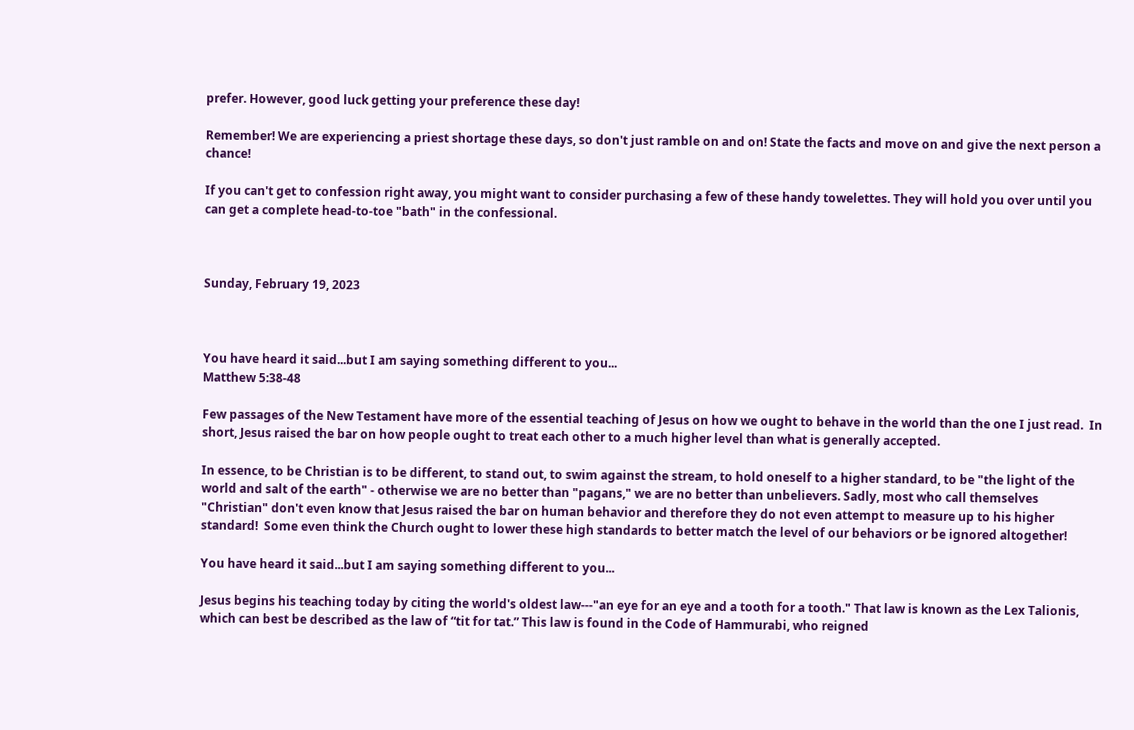prefer. However, good luck getting your preference these day!

Remember! We are experiencing a priest shortage these days, so don't just ramble on and on! State the facts and move on and give the next person a chance!

If you can't get to confession right away, you might want to consider purchasing a few of these handy towelettes. They will hold you over until you can get a complete head-to-toe "bath" in the confessional.



Sunday, February 19, 2023



You have heard it said...but I am saying something different to you...
Matthew 5:38-48

Few passages of the New Testament have more of the essential teaching of Jesus on how we ought to behave in the world than the one I just read.  In short, Jesus raised the bar on how people ought to treat each other to a much higher level than what is generally accepted.

In essence, to be Christian is to be different, to stand out, to swim against the stream, to hold oneself to a higher standard, to be "the light of the world and salt of the earth" - otherwise we are no better than "pagans," we are no better than unbelievers. Sadly, most who call themselves "Christian" don't even know that Jesus raised the bar on human behavior and therefore they do not even attempt to measure up to his higher standard!  Some even think the Church ought to lower these high standards to better match the level of our behaviors or be ignored altogether!

You have heard it said...but I am saying something different to you...

Jesus begins his teaching today by citing the world's oldest law---"an eye for an eye and a tooth for a tooth." That law is known as the Lex Talionis, which can best be described as the law of “tit for tat.” This law is found in the Code of Hammurabi, who reigned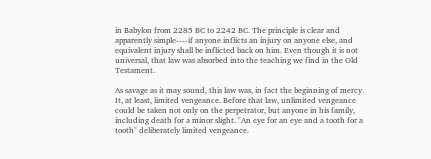in Babylon from 2285 BC to 2242 BC. The principle is clear and apparently simple----if anyone inflicts an injury on anyone else, and equivalent injury shall be inflicted back on him. Even though it is not universal, that law was absorbed into the teaching we find in the Old Testament.

As savage as it may sound, this law was, in fact the beginning of mercy. It, at least, limited vengeance. Before that law, unlimited vengeance could be taken not only on the perpetrator, but anyone in his family, including death for a minor slight. "An eye for an eye and a tooth for a tooth" deliberately limited vengeance.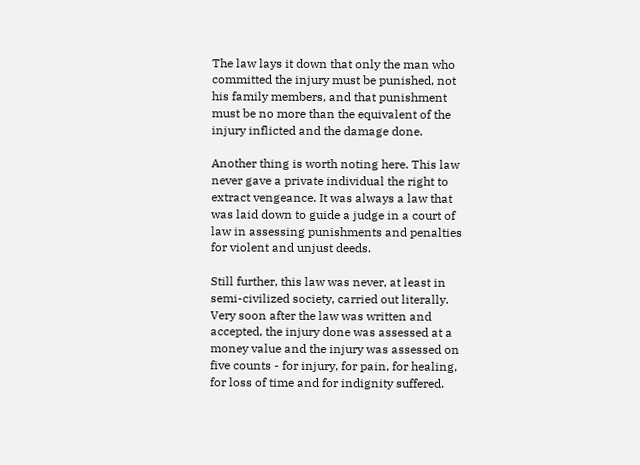The law lays it down that only the man who committed the injury must be punished, not his family members, and that punishment must be no more than the equivalent of the injury inflicted and the damage done.

Another thing is worth noting here. This law never gave a private individual the right to extract vengeance. It was always a law that was laid down to guide a judge in a court of law in assessing punishments and penalties for violent and unjust deeds.

Still further, this law was never, at least in semi-civilized society, carried out literally. Very soon after the law was written and accepted, the injury done was assessed at a money value and the injury was assessed on five counts - for injury, for pain, for healing, for loss of time and for indignity suffered.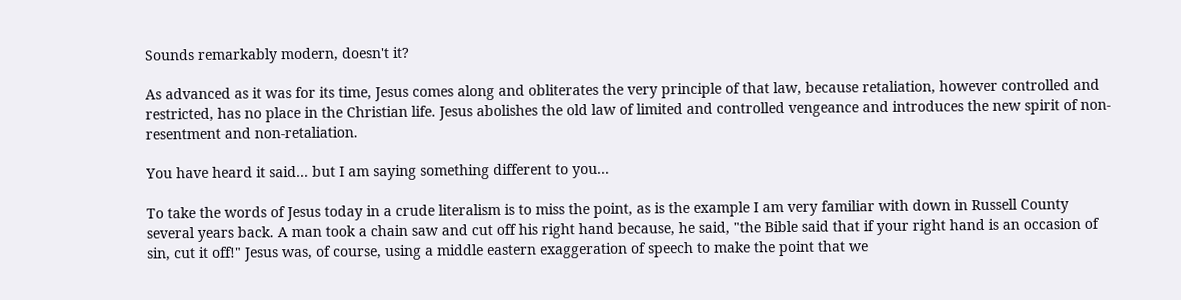Sounds remarkably modern, doesn't it?

As advanced as it was for its time, Jesus comes along and obliterates the very principle of that law, because retaliation, however controlled and restricted, has no place in the Christian life. Jesus abolishes the old law of limited and controlled vengeance and introduces the new spirit of non-resentment and non-retaliation.

You have heard it said... but I am saying something different to you...

To take the words of Jesus today in a crude literalism is to miss the point, as is the example I am very familiar with down in Russell County several years back. A man took a chain saw and cut off his right hand because, he said, "the Bible said that if your right hand is an occasion of sin, cut it off!" Jesus was, of course, using a middle eastern exaggeration of speech to make the point that we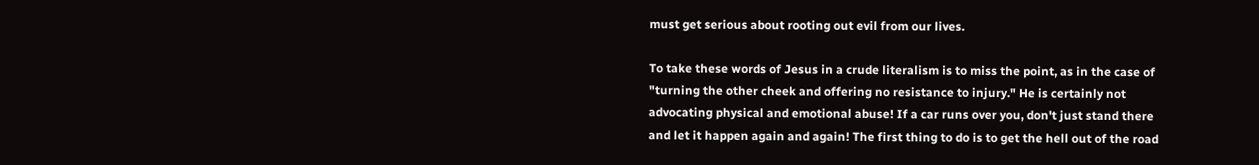must get serious about rooting out evil from our lives.

To take these words of Jesus in a crude literalism is to miss the point, as in the case of "turning the other cheek and offering no resistance to injury." He is certainly not advocating physical and emotional abuse! If a car runs over you, don't just stand there and let it happen again and again! The first thing to do is to get the hell out of the road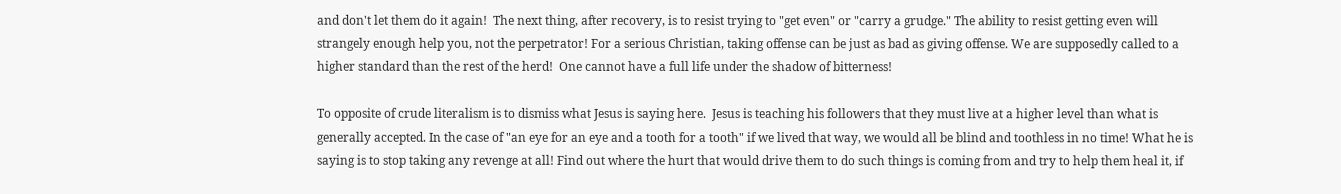and don't let them do it again!  The next thing, after recovery, is to resist trying to "get even" or "carry a grudge." The ability to resist getting even will strangely enough help you, not the perpetrator! For a serious Christian, taking offense can be just as bad as giving offense. We are supposedly called to a higher standard than the rest of the herd!  One cannot have a full life under the shadow of bitterness!

To opposite of crude literalism is to dismiss what Jesus is saying here.  Jesus is teaching his followers that they must live at a higher level than what is generally accepted. In the case of "an eye for an eye and a tooth for a tooth" if we lived that way, we would all be blind and toothless in no time! What he is saying is to stop taking any revenge at all! Find out where the hurt that would drive them to do such things is coming from and try to help them heal it, if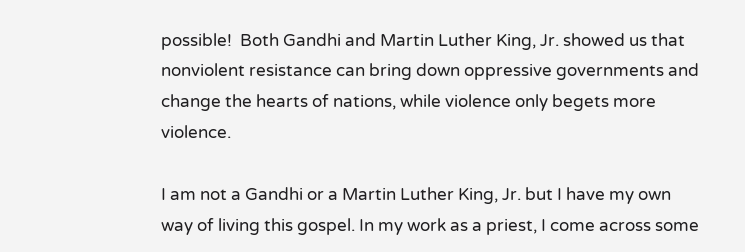possible!  Both Gandhi and Martin Luther King, Jr. showed us that nonviolent resistance can bring down oppressive governments and change the hearts of nations, while violence only begets more violence.

I am not a Gandhi or a Martin Luther King, Jr. but I have my own way of living this gospel. In my work as a priest, I come across some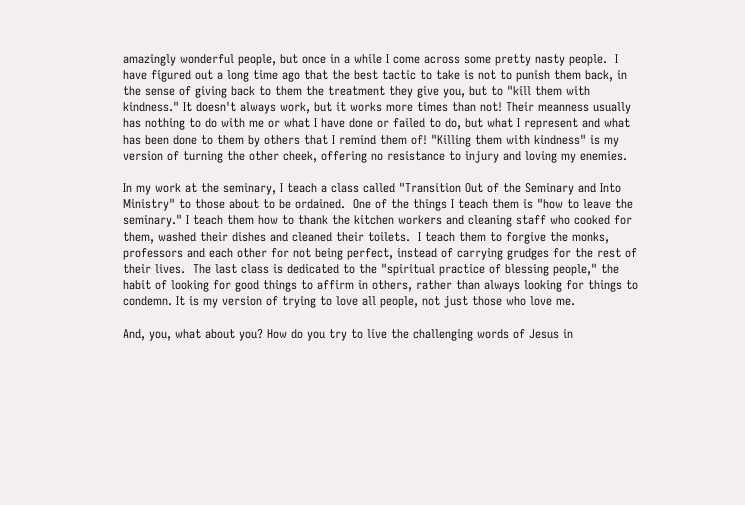amazingly wonderful people, but once in a while I come across some pretty nasty people.  I have figured out a long time ago that the best tactic to take is not to punish them back, in the sense of giving back to them the treatment they give you, but to "kill them with kindness." It doesn't always work, but it works more times than not! Their meanness usually has nothing to do with me or what I have done or failed to do, but what I represent and what has been done to them by others that I remind them of! "Killing them with kindness" is my version of turning the other cheek, offering no resistance to injury and loving my enemies.

In my work at the seminary, I teach a class called "Transition Out of the Seminary and Into Ministry" to those about to be ordained.  One of the things I teach them is "how to leave the seminary." I teach them how to thank the kitchen workers and cleaning staff who cooked for them, washed their dishes and cleaned their toilets.  I teach them to forgive the monks, professors and each other for not being perfect, instead of carrying grudges for the rest of their lives.  The last class is dedicated to the "spiritual practice of blessing people," the habit of looking for good things to affirm in others, rather than always looking for things to condemn. It is my version of trying to love all people, not just those who love me.

And, you, what about you? How do you try to live the challenging words of Jesus in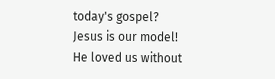today's gospel?  Jesus is our model! He loved us without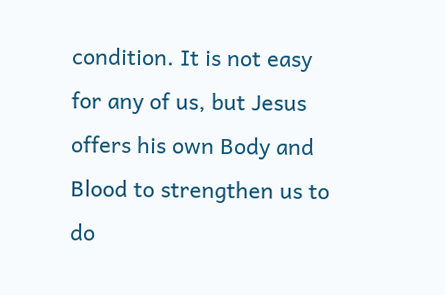condition. It is not easy for any of us, but Jesus offers his own Body and Blood to strengthen us to do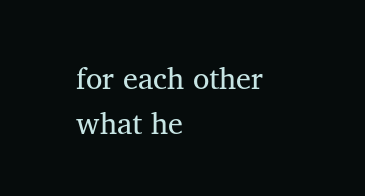for each other what he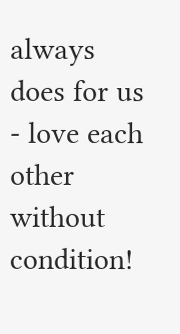always does for us - love each other without condition!